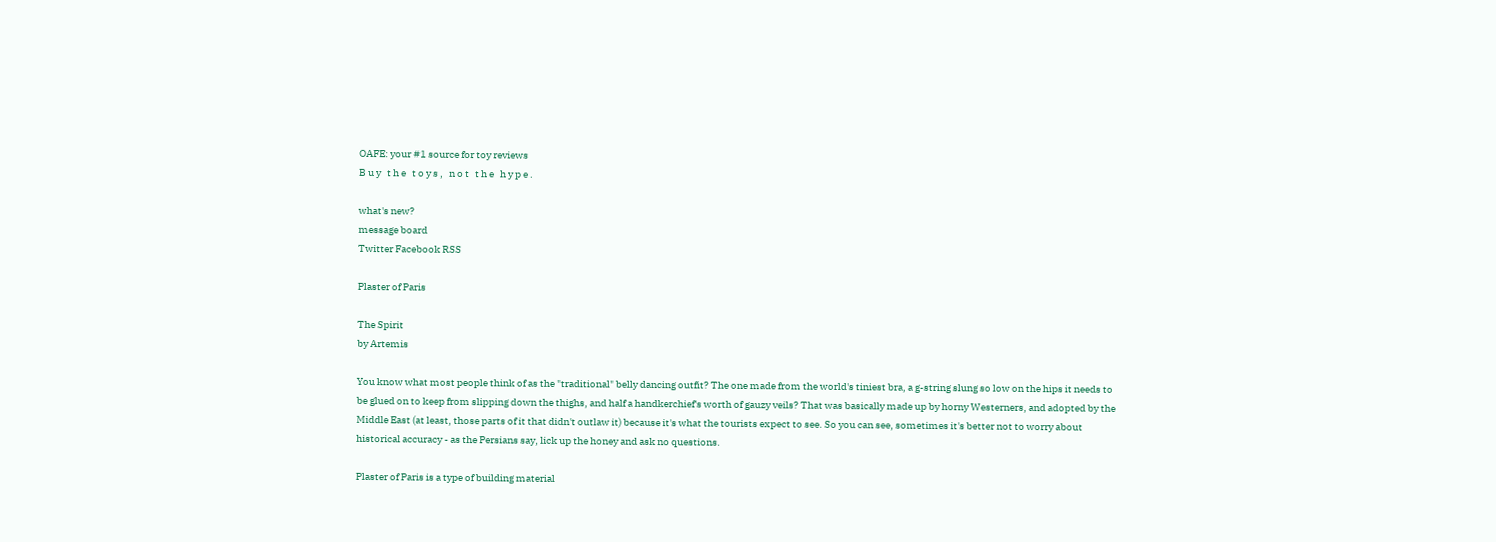OAFE: your #1 source for toy reviews
B u y   t h e   t o y s ,   n o t   t h e   h y p e .

what's new?
message board
Twitter Facebook RSS

Plaster of Paris

The Spirit
by Artemis

You know what most people think of as the "traditional" belly dancing outfit? The one made from the world's tiniest bra, a g-string slung so low on the hips it needs to be glued on to keep from slipping down the thighs, and half a handkerchief's worth of gauzy veils? That was basically made up by horny Westerners, and adopted by the Middle East (at least, those parts of it that didn't outlaw it) because it's what the tourists expect to see. So you can see, sometimes it's better not to worry about historical accuracy - as the Persians say, lick up the honey and ask no questions.

Plaster of Paris is a type of building material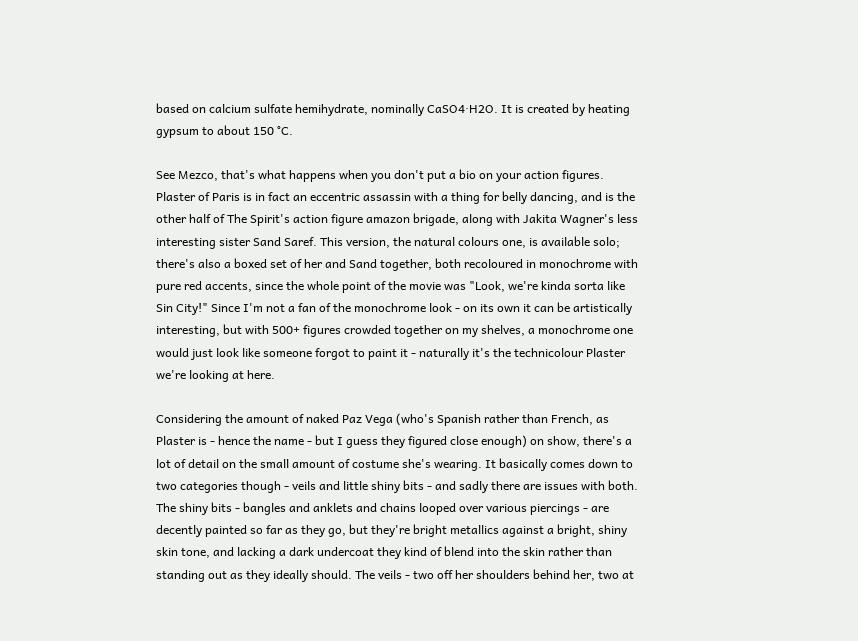based on calcium sulfate hemihydrate, nominally CaSO4·H2O. It is created by heating gypsum to about 150 °C.

See Mezco, that's what happens when you don't put a bio on your action figures. Plaster of Paris is in fact an eccentric assassin with a thing for belly dancing, and is the other half of The Spirit's action figure amazon brigade, along with Jakita Wagner's less interesting sister Sand Saref. This version, the natural colours one, is available solo; there's also a boxed set of her and Sand together, both recoloured in monochrome with pure red accents, since the whole point of the movie was "Look, we're kinda sorta like Sin City!" Since I'm not a fan of the monochrome look - on its own it can be artistically interesting, but with 500+ figures crowded together on my shelves, a monochrome one would just look like someone forgot to paint it - naturally it's the technicolour Plaster we're looking at here.

Considering the amount of naked Paz Vega (who's Spanish rather than French, as Plaster is - hence the name - but I guess they figured close enough) on show, there's a lot of detail on the small amount of costume she's wearing. It basically comes down to two categories though - veils and little shiny bits - and sadly there are issues with both. The shiny bits - bangles and anklets and chains looped over various piercings - are decently painted so far as they go, but they're bright metallics against a bright, shiny skin tone, and lacking a dark undercoat they kind of blend into the skin rather than standing out as they ideally should. The veils - two off her shoulders behind her, two at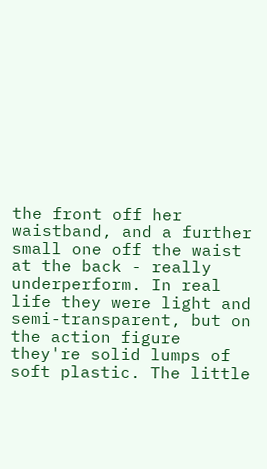the front off her waistband, and a further small one off the waist at the back - really underperform. In real life they were light and semi-transparent, but on the action figure they're solid lumps of soft plastic. The little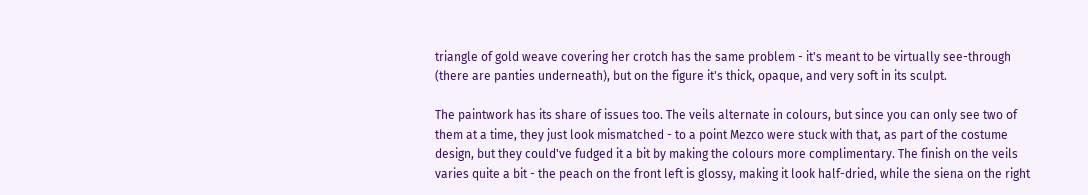triangle of gold weave covering her crotch has the same problem - it's meant to be virtually see-through (there are panties underneath), but on the figure it's thick, opaque, and very soft in its sculpt.

The paintwork has its share of issues too. The veils alternate in colours, but since you can only see two of them at a time, they just look mismatched - to a point Mezco were stuck with that, as part of the costume design, but they could've fudged it a bit by making the colours more complimentary. The finish on the veils varies quite a bit - the peach on the front left is glossy, making it look half-dried, while the siena on the right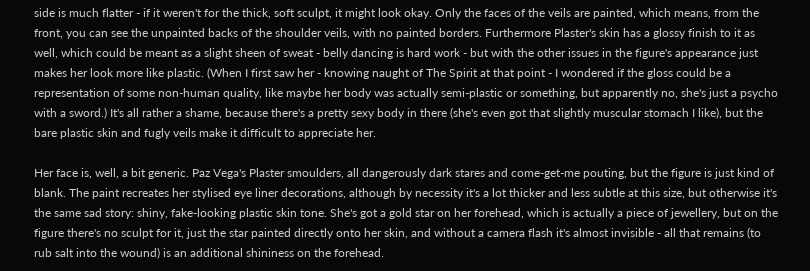side is much flatter - if it weren't for the thick, soft sculpt, it might look okay. Only the faces of the veils are painted, which means, from the front, you can see the unpainted backs of the shoulder veils, with no painted borders. Furthermore Plaster's skin has a glossy finish to it as well, which could be meant as a slight sheen of sweat - belly dancing is hard work - but with the other issues in the figure's appearance just makes her look more like plastic. (When I first saw her - knowing naught of The Spirit at that point - I wondered if the gloss could be a representation of some non-human quality, like maybe her body was actually semi-plastic or something, but apparently no, she's just a psycho with a sword.) It's all rather a shame, because there's a pretty sexy body in there (she's even got that slightly muscular stomach I like), but the bare plastic skin and fugly veils make it difficult to appreciate her.

Her face is, well, a bit generic. Paz Vega's Plaster smoulders, all dangerously dark stares and come-get-me pouting, but the figure is just kind of blank. The paint recreates her stylised eye liner decorations, although by necessity it's a lot thicker and less subtle at this size, but otherwise it's the same sad story: shiny, fake-looking plastic skin tone. She's got a gold star on her forehead, which is actually a piece of jewellery, but on the figure there's no sculpt for it, just the star painted directly onto her skin, and without a camera flash it's almost invisible - all that remains (to rub salt into the wound) is an additional shininess on the forehead.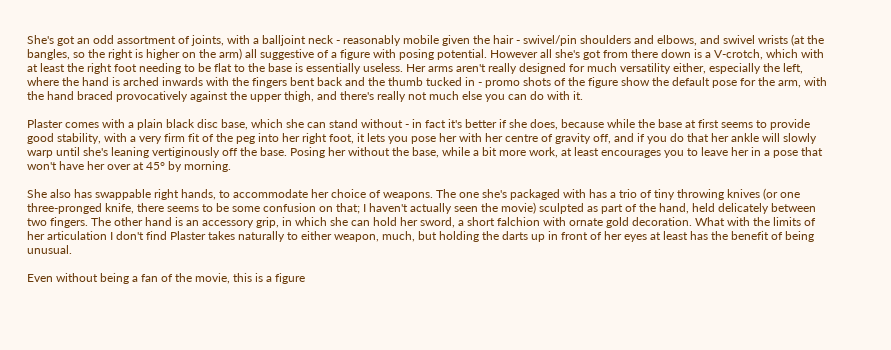She's got an odd assortment of joints, with a balljoint neck - reasonably mobile given the hair - swivel/pin shoulders and elbows, and swivel wrists (at the bangles, so the right is higher on the arm) all suggestive of a figure with posing potential. However all she's got from there down is a V-crotch, which with at least the right foot needing to be flat to the base is essentially useless. Her arms aren't really designed for much versatility either, especially the left, where the hand is arched inwards with the fingers bent back and the thumb tucked in - promo shots of the figure show the default pose for the arm, with the hand braced provocatively against the upper thigh, and there's really not much else you can do with it.

Plaster comes with a plain black disc base, which she can stand without - in fact it's better if she does, because while the base at first seems to provide good stability, with a very firm fit of the peg into her right foot, it lets you pose her with her centre of gravity off, and if you do that her ankle will slowly warp until she's leaning vertiginously off the base. Posing her without the base, while a bit more work, at least encourages you to leave her in a pose that won't have her over at 45° by morning.

She also has swappable right hands, to accommodate her choice of weapons. The one she's packaged with has a trio of tiny throwing knives (or one three-pronged knife, there seems to be some confusion on that; I haven't actually seen the movie) sculpted as part of the hand, held delicately between two fingers. The other hand is an accessory grip, in which she can hold her sword, a short falchion with ornate gold decoration. What with the limits of her articulation I don't find Plaster takes naturally to either weapon, much, but holding the darts up in front of her eyes at least has the benefit of being unusual.

Even without being a fan of the movie, this is a figure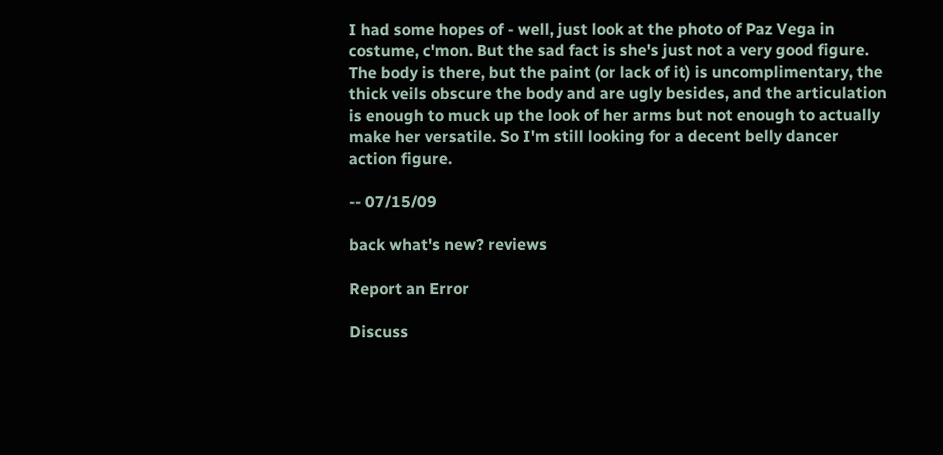I had some hopes of - well, just look at the photo of Paz Vega in costume, c'mon. But the sad fact is she's just not a very good figure. The body is there, but the paint (or lack of it) is uncomplimentary, the thick veils obscure the body and are ugly besides, and the articulation is enough to muck up the look of her arms but not enough to actually make her versatile. So I'm still looking for a decent belly dancer action figure.

-- 07/15/09

back what's new? reviews

Report an Error

Discuss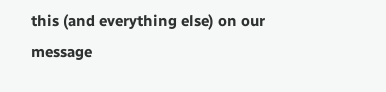this (and everything else) on our message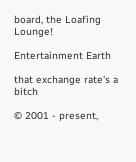board, the Loafing Lounge!

Entertainment Earth

that exchange rate's a bitch

© 2001 - present,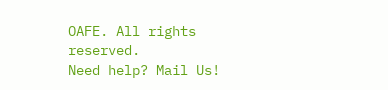OAFE. All rights reserved.
Need help? Mail Us!